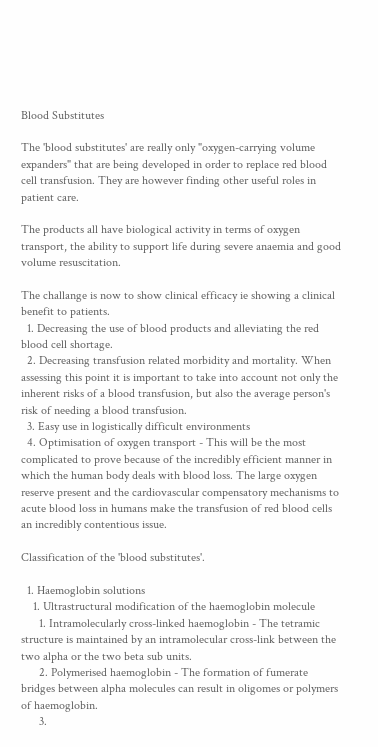Blood Substitutes

The 'blood substitutes' are really only "oxygen-carrying volume expanders" that are being developed in order to replace red blood cell transfusion. They are however finding other useful roles in patient care.

The products all have biological activity in terms of oxygen transport, the ability to support life during severe anaemia and good volume resuscitation.

The challange is now to show clinical efficacy ie showing a clinical benefit to patients.
  1. Decreasing the use of blood products and alleviating the red blood cell shortage.
  2. Decreasing transfusion related morbidity and mortality. When assessing this point it is important to take into account not only the inherent risks of a blood transfusion, but also the average person's risk of needing a blood transfusion.
  3. Easy use in logistically difficult environments
  4. Optimisation of oxygen transport - This will be the most complicated to prove because of the incredibly efficient manner in which the human body deals with blood loss. The large oxygen reserve present and the cardiovascular compensatory mechanisms to acute blood loss in humans make the transfusion of red blood cells an incredibly contentious issue.

Classification of the 'blood substitutes'.

  1. Haemoglobin solutions
    1. Ultrastructural modification of the haemoglobin molecule
      1. Intramolecularly cross-linked haemoglobin - The tetramic structure is maintained by an intramolecular cross-link between the two alpha or the two beta sub units.
      2. Polymerised haemoglobin - The formation of fumerate bridges between alpha molecules can result in oligomes or polymers of haemoglobin.
      3.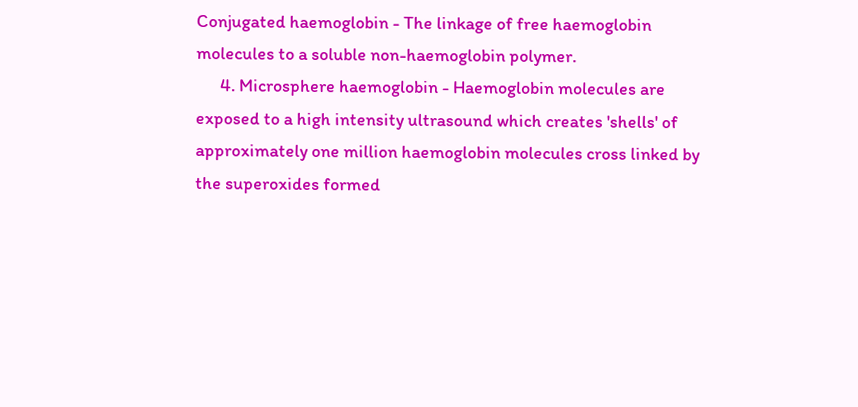Conjugated haemoglobin - The linkage of free haemoglobin molecules to a soluble non-haemoglobin polymer.
      4. Microsphere haemoglobin - Haemoglobin molecules are exposed to a high intensity ultrasound which creates 'shells' of approximately one million haemoglobin molecules cross linked by the superoxides formed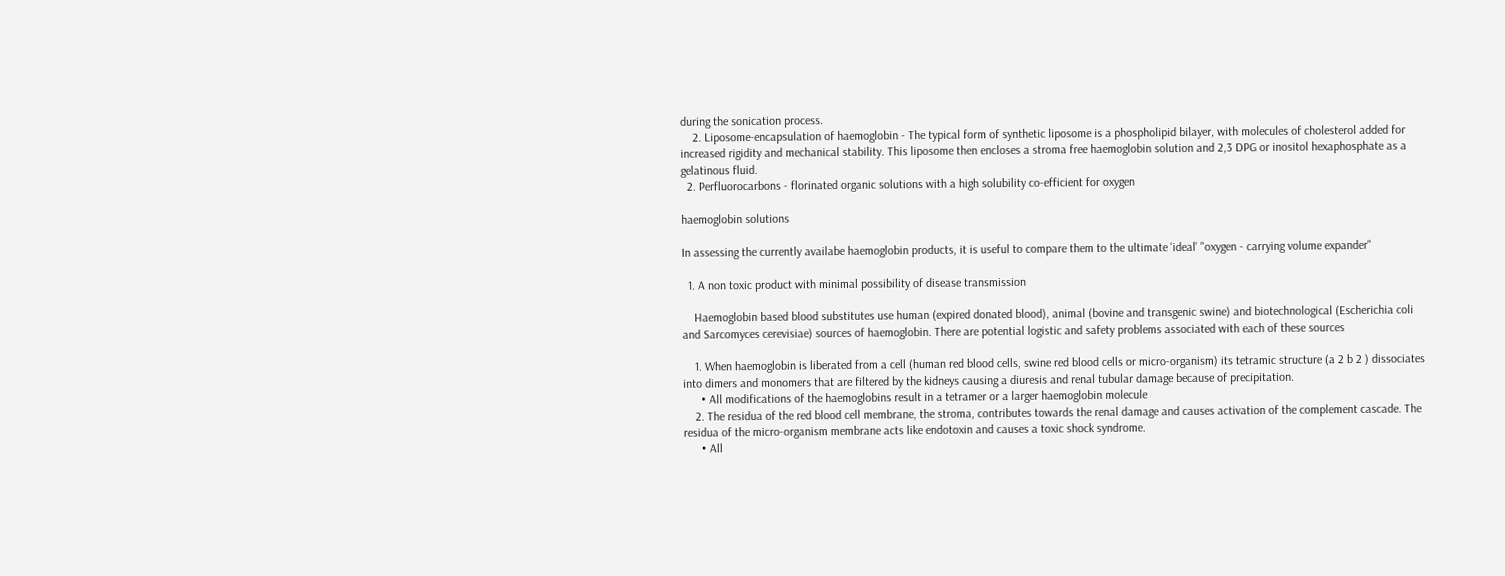during the sonication process.
    2. Liposome-encapsulation of haemoglobin - The typical form of synthetic liposome is a phospholipid bilayer, with molecules of cholesterol added for increased rigidity and mechanical stability. This liposome then encloses a stroma free haemoglobin solution and 2,3 DPG or inositol hexaphosphate as a gelatinous fluid.
  2. Perfluorocarbons - florinated organic solutions with a high solubility co-efficient for oxygen

haemoglobin solutions

In assessing the currently availabe haemoglobin products, it is useful to compare them to the ultimate 'ideal' "oxygen - carrying volume expander"

  1. A non toxic product with minimal possibility of disease transmission

    Haemoglobin based blood substitutes use human (expired donated blood), animal (bovine and transgenic swine) and biotechnological (Escherichia coli and Sarcomyces cerevisiae) sources of haemoglobin. There are potential logistic and safety problems associated with each of these sources

    1. When haemoglobin is liberated from a cell (human red blood cells, swine red blood cells or micro-organism) its tetramic structure (a 2 b 2 ) dissociates into dimers and monomers that are filtered by the kidneys causing a diuresis and renal tubular damage because of precipitation.
      • All modifications of the haemoglobins result in a tetramer or a larger haemoglobin molecule
    2. The residua of the red blood cell membrane, the stroma, contributes towards the renal damage and causes activation of the complement cascade. The residua of the micro-organism membrane acts like endotoxin and causes a toxic shock syndrome.
      • All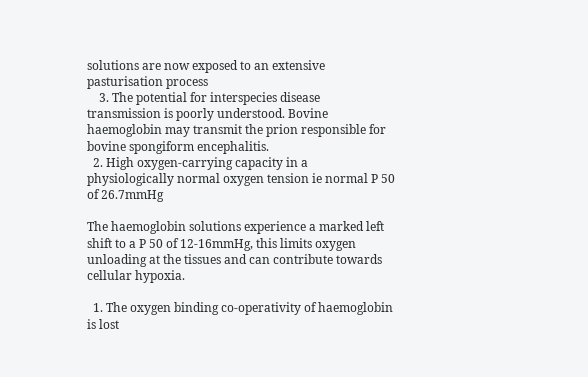solutions are now exposed to an extensive pasturisation process
    3. The potential for interspecies disease transmission is poorly understood. Bovine haemoglobin may transmit the prion responsible for bovine spongiform encephalitis.
  2. High oxygen-carrying capacity in a physiologically normal oxygen tension ie normal P 50 of 26.7mmHg

The haemoglobin solutions experience a marked left shift to a P 50 of 12-16mmHg, this limits oxygen unloading at the tissues and can contribute towards cellular hypoxia.

  1. The oxygen binding co-operativity of haemoglobin is lost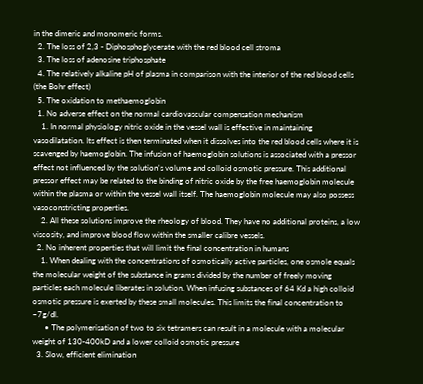in the dimeric and monomeric forms.
  2. The loss of 2,3 - Diphosphoglycerate with the red blood cell stroma
  3. The loss of adenosine triphosphate
  4. The relatively alkaline pH of plasma in comparison with the interior of the red blood cells (the Bohr effect)
  5. The oxidation to methaemoglobin
  1. No adverse effect on the normal cardiovascular compensation mechanism
    1. In normal physiology nitric oxide in the vessel wall is effective in maintaining vasodilatation. Its effect is then terminated when it dissolves into the red blood cells where it is scavenged by haemoglobin. The infusion of haemoglobin solutions is associated with a pressor effect not influenced by the solution's volume and colloid osmotic pressure. This additional pressor effect may be related to the binding of nitric oxide by the free haemoglobin molecule within the plasma or within the vessel wall itself. The haemoglobin molecule may also possess vasoconstricting properties.
    2. All these solutions improve the rheology of blood. They have no additional proteins, a low viscosity, and improve blood flow within the smaller calibre vessels.
  2. No inherent properties that will limit the final concentration in humans
    1. When dealing with the concentrations of osmotically active particles, one osmole equals the molecular weight of the substance in grams divided by the number of freely moving particles each molecule liberates in solution. When infusing substances of 64 Kd a high colloid osmotic pressure is exerted by these small molecules. This limits the final concentration to ~7g/dl.
      • The polymerisation of two to six tetramers can result in a molecule with a molecular weight of 130-400kD and a lower colloid osmotic pressure
  3. Slow, efficient elimination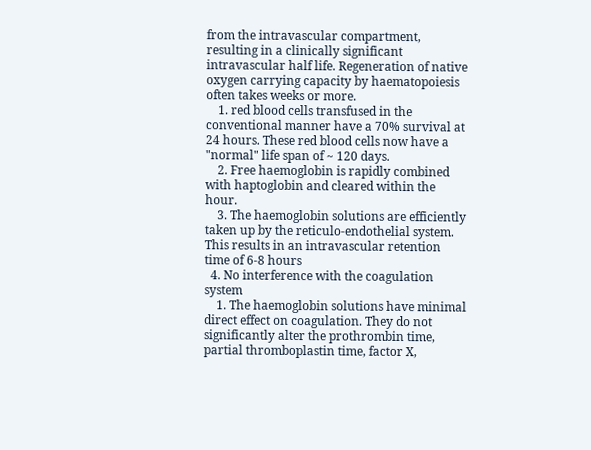from the intravascular compartment, resulting in a clinically significant intravascular half life. Regeneration of native oxygen carrying capacity by haematopoiesis often takes weeks or more.
    1. red blood cells transfused in the conventional manner have a 70% survival at 24 hours. These red blood cells now have a "normal" life span of ~ 120 days.
    2. Free haemoglobin is rapidly combined with haptoglobin and cleared within the hour.
    3. The haemoglobin solutions are efficiently taken up by the reticulo-endothelial system. This results in an intravascular retention time of 6-8 hours
  4. No interference with the coagulation system
    1. The haemoglobin solutions have minimal direct effect on coagulation. They do not significantly alter the prothrombin time, partial thromboplastin time, factor X,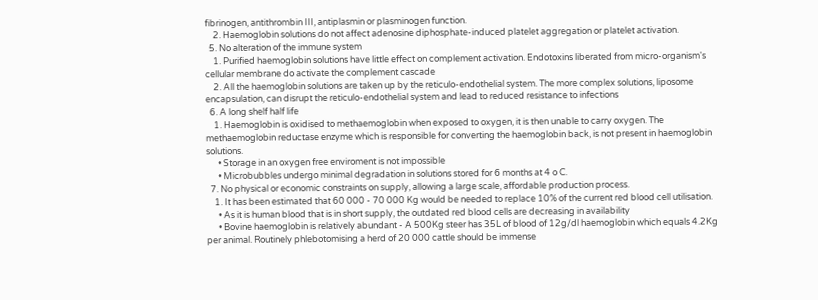fibrinogen, antithrombin III, antiplasmin or plasminogen function.
    2. Haemoglobin solutions do not affect adenosine diphosphate-induced platelet aggregation or platelet activation.
  5. No alteration of the immune system
    1. Purified haemoglobin solutions have little effect on complement activation. Endotoxins liberated from micro-organism's cellular membrane do activate the complement cascade
    2. All the haemoglobin solutions are taken up by the reticulo-endothelial system. The more complex solutions, liposome encapsulation, can disrupt the reticulo-endothelial system and lead to reduced resistance to infections
  6. A long shelf half life
    1. Haemoglobin is oxidised to methaemoglobin when exposed to oxygen, it is then unable to carry oxygen. The methaemoglobin reductase enzyme which is responsible for converting the haemoglobin back, is not present in haemoglobin solutions.
      • Storage in an oxygen free enviroment is not impossible
      • Microbubbles undergo minimal degradation in solutions stored for 6 months at 4 o C.
  7. No physical or economic constraints on supply, allowing a large scale, affordable production process.
    1. It has been estimated that 60 000 - 70 000 Kg would be needed to replace 10% of the current red blood cell utilisation.
      • As it is human blood that is in short supply, the outdated red blood cells are decreasing in availability
      • Bovine haemoglobin is relatively abundant - A 500Kg steer has 35L of blood of 12g/dl haemoglobin which equals 4.2Kg per animal. Routinely phlebotomising a herd of 20 000 cattle should be immense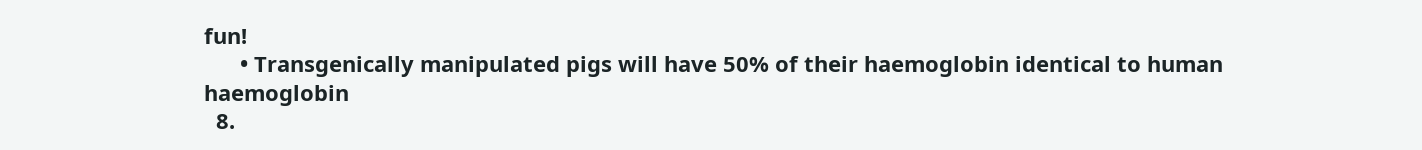fun!
      • Transgenically manipulated pigs will have 50% of their haemoglobin identical to human haemoglobin
  8.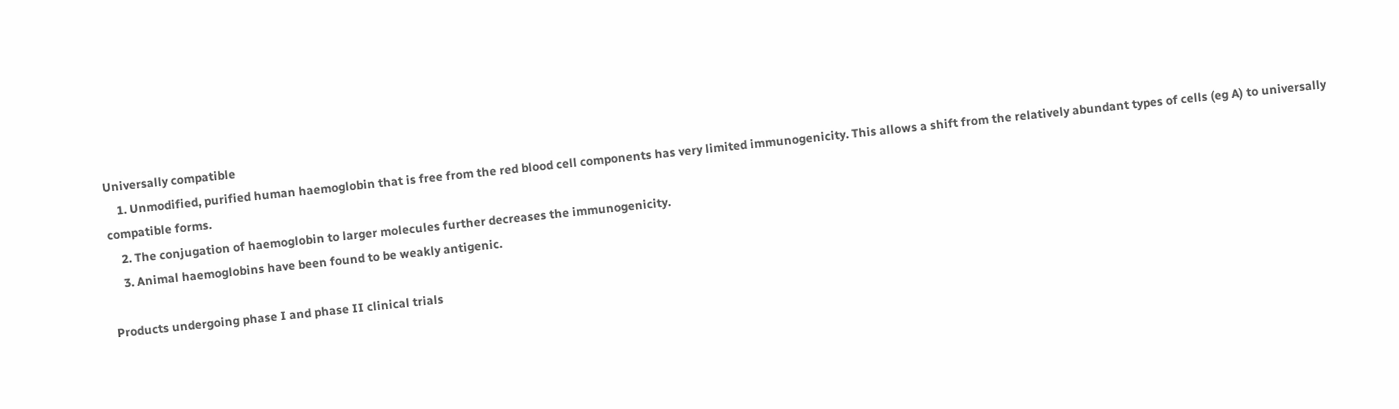Universally compatible
    1. Unmodified, purified human haemoglobin that is free from the red blood cell components has very limited immunogenicity. This allows a shift from the relatively abundant types of cells (eg A) to universally compatible forms.
    2. The conjugation of haemoglobin to larger molecules further decreases the immunogenicity.
    3. Animal haemoglobins have been found to be weakly antigenic.

Products undergoing phase I and phase II clinical trials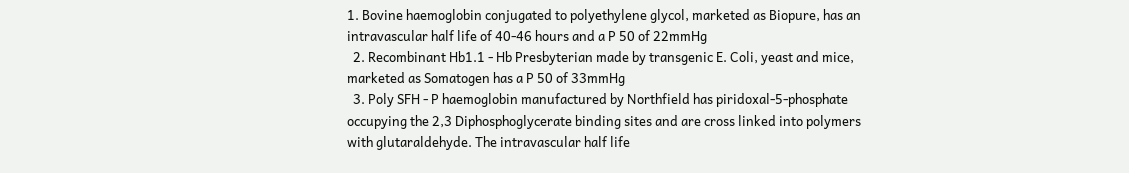1. Bovine haemoglobin conjugated to polyethylene glycol, marketed as Biopure, has an intravascular half life of 40-46 hours and a P 50 of 22mmHg
  2. Recombinant Hb1.1 - Hb Presbyterian made by transgenic E. Coli, yeast and mice, marketed as Somatogen has a P 50 of 33mmHg
  3. Poly SFH - P haemoglobin manufactured by Northfield has piridoxal-5-phosphate occupying the 2,3 Diphosphoglycerate binding sites and are cross linked into polymers with glutaraldehyde. The intravascular half life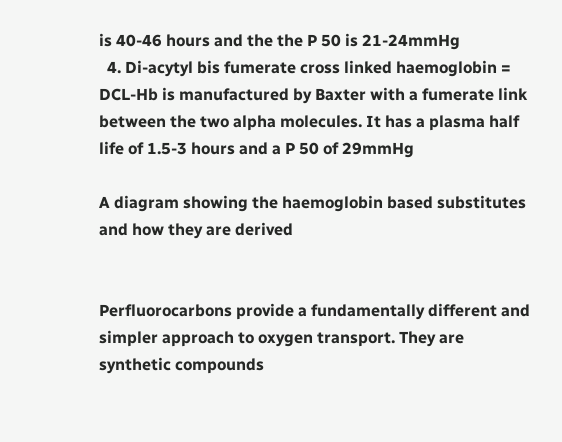is 40-46 hours and the the P 50 is 21-24mmHg
  4. Di-acytyl bis fumerate cross linked haemoglobin = DCL-Hb is manufactured by Baxter with a fumerate link between the two alpha molecules. It has a plasma half life of 1.5-3 hours and a P 50 of 29mmHg

A diagram showing the haemoglobin based substitutes and how they are derived


Perfluorocarbons provide a fundamentally different and simpler approach to oxygen transport. They are synthetic compounds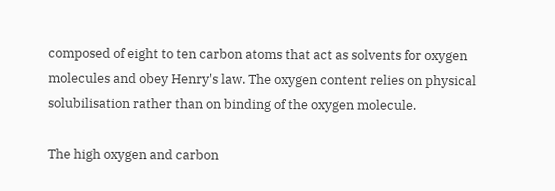composed of eight to ten carbon atoms that act as solvents for oxygen molecules and obey Henry's law. The oxygen content relies on physical solubilisation rather than on binding of the oxygen molecule.

The high oxygen and carbon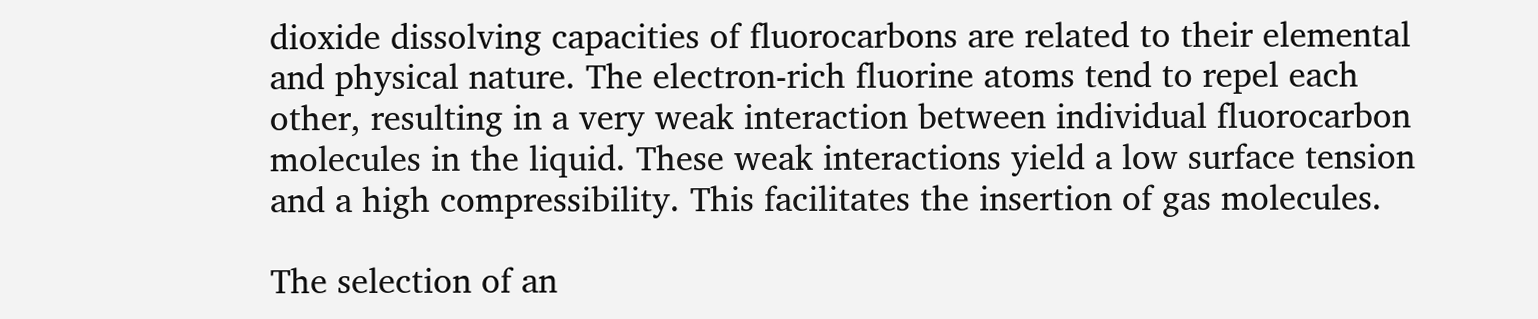dioxide dissolving capacities of fluorocarbons are related to their elemental and physical nature. The electron-rich fluorine atoms tend to repel each other, resulting in a very weak interaction between individual fluorocarbon molecules in the liquid. These weak interactions yield a low surface tension and a high compressibility. This facilitates the insertion of gas molecules.

The selection of an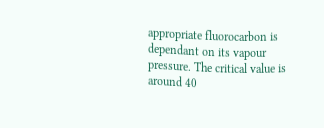appropriate fluorocarbon is dependant on its vapour pressure. The critical value is around 40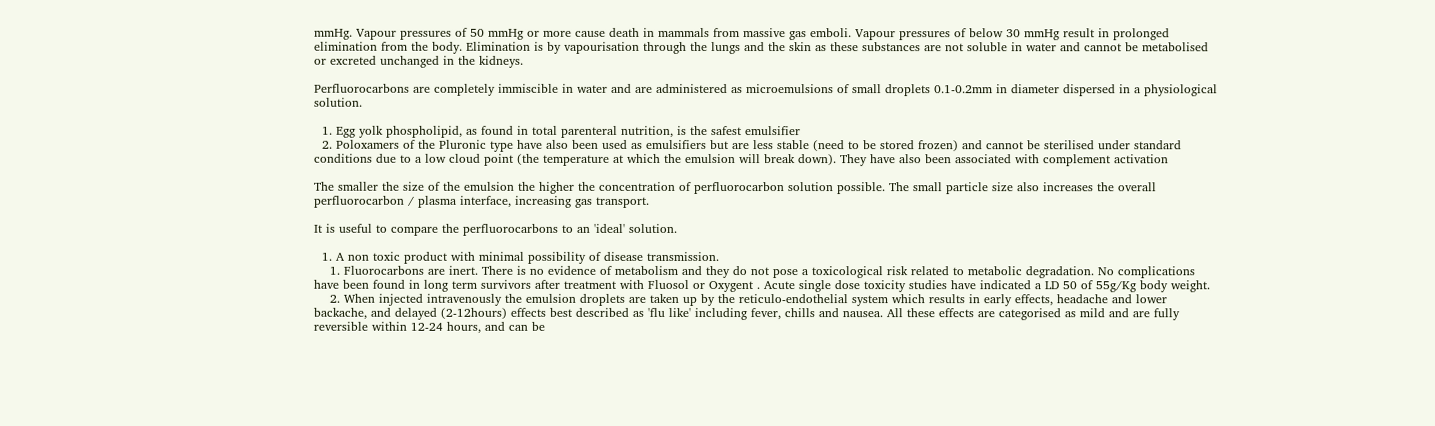mmHg. Vapour pressures of 50 mmHg or more cause death in mammals from massive gas emboli. Vapour pressures of below 30 mmHg result in prolonged elimination from the body. Elimination is by vapourisation through the lungs and the skin as these substances are not soluble in water and cannot be metabolised or excreted unchanged in the kidneys.

Perfluorocarbons are completely immiscible in water and are administered as microemulsions of small droplets 0.1-0.2mm in diameter dispersed in a physiological solution.

  1. Egg yolk phospholipid, as found in total parenteral nutrition, is the safest emulsifier
  2. Poloxamers of the Pluronic type have also been used as emulsifiers but are less stable (need to be stored frozen) and cannot be sterilised under standard conditions due to a low cloud point (the temperature at which the emulsion will break down). They have also been associated with complement activation

The smaller the size of the emulsion the higher the concentration of perfluorocarbon solution possible. The small particle size also increases the overall perfluorocarbon / plasma interface, increasing gas transport.

It is useful to compare the perfluorocarbons to an 'ideal' solution.

  1. A non toxic product with minimal possibility of disease transmission.
    1. Fluorocarbons are inert. There is no evidence of metabolism and they do not pose a toxicological risk related to metabolic degradation. No complications have been found in long term survivors after treatment with Fluosol or Oxygent . Acute single dose toxicity studies have indicated a LD 50 of 55g/Kg body weight.
    2. When injected intravenously the emulsion droplets are taken up by the reticulo-endothelial system which results in early effects, headache and lower backache, and delayed (2-12hours) effects best described as 'flu like' including fever, chills and nausea. All these effects are categorised as mild and are fully reversible within 12-24 hours, and can be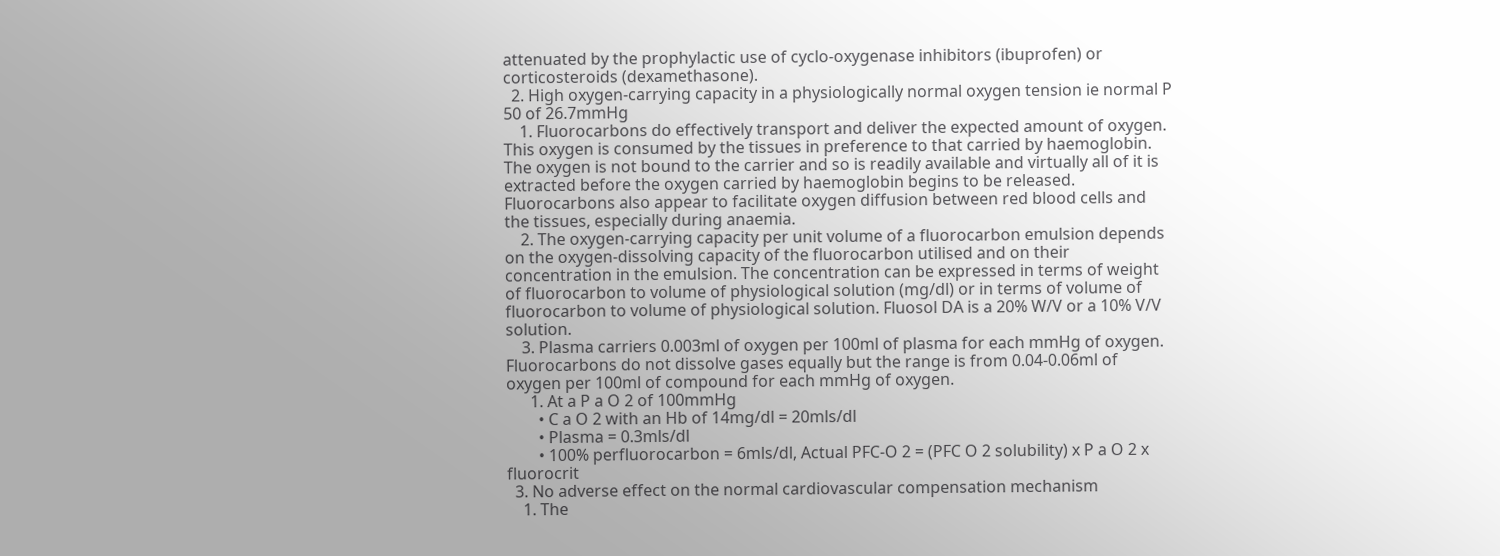attenuated by the prophylactic use of cyclo-oxygenase inhibitors (ibuprofen) or corticosteroids (dexamethasone).
  2. High oxygen-carrying capacity in a physiologically normal oxygen tension ie normal P 50 of 26.7mmHg
    1. Fluorocarbons do effectively transport and deliver the expected amount of oxygen. This oxygen is consumed by the tissues in preference to that carried by haemoglobin. The oxygen is not bound to the carrier and so is readily available and virtually all of it is extracted before the oxygen carried by haemoglobin begins to be released. Fluorocarbons also appear to facilitate oxygen diffusion between red blood cells and the tissues, especially during anaemia.
    2. The oxygen-carrying capacity per unit volume of a fluorocarbon emulsion depends on the oxygen-dissolving capacity of the fluorocarbon utilised and on their concentration in the emulsion. The concentration can be expressed in terms of weight of fluorocarbon to volume of physiological solution (mg/dl) or in terms of volume of fluorocarbon to volume of physiological solution. Fluosol DA is a 20% W/V or a 10% V/V solution.
    3. Plasma carriers 0.003ml of oxygen per 100ml of plasma for each mmHg of oxygen. Fluorocarbons do not dissolve gases equally but the range is from 0.04-0.06ml of oxygen per 100ml of compound for each mmHg of oxygen.
      1. At a P a O 2 of 100mmHg
        • C a O 2 with an Hb of 14mg/dl = 20mls/dl
        • Plasma = 0.3mls/dl
        • 100% perfluorocarbon = 6mls/dl, Actual PFC-O 2 = (PFC O 2 solubility) x P a O 2 x fluorocrit
  3. No adverse effect on the normal cardiovascular compensation mechanism
    1. The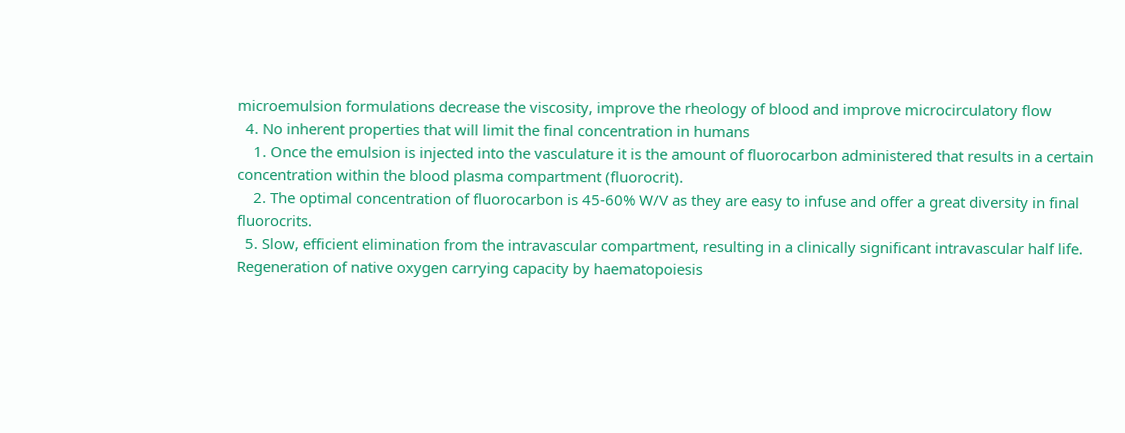microemulsion formulations decrease the viscosity, improve the rheology of blood and improve microcirculatory flow
  4. No inherent properties that will limit the final concentration in humans
    1. Once the emulsion is injected into the vasculature it is the amount of fluorocarbon administered that results in a certain concentration within the blood plasma compartment (fluorocrit).
    2. The optimal concentration of fluorocarbon is 45-60% W/V as they are easy to infuse and offer a great diversity in final fluorocrits.
  5. Slow, efficient elimination from the intravascular compartment, resulting in a clinically significant intravascular half life. Regeneration of native oxygen carrying capacity by haematopoiesis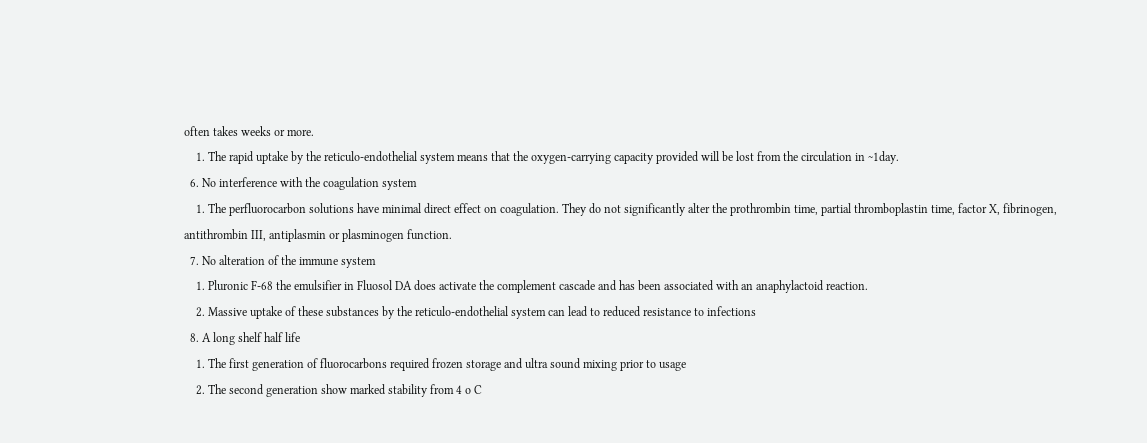often takes weeks or more.
    1. The rapid uptake by the reticulo-endothelial system means that the oxygen-carrying capacity provided will be lost from the circulation in ~1day.
  6. No interference with the coagulation system
    1. The perfluorocarbon solutions have minimal direct effect on coagulation. They do not significantly alter the prothrombin time, partial thromboplastin time, factor X, fibrinogen, antithrombin III, antiplasmin or plasminogen function.
  7. No alteration of the immune system
    1. Pluronic F-68 the emulsifier in Fluosol DA does activate the complement cascade and has been associated with an anaphylactoid reaction.
    2. Massive uptake of these substances by the reticulo-endothelial system can lead to reduced resistance to infections
  8. A long shelf half life
    1. The first generation of fluorocarbons required frozen storage and ultra sound mixing prior to usage
    2. The second generation show marked stability from 4 o C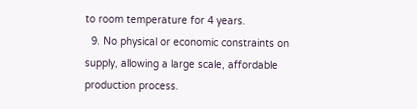to room temperature for 4 years.
  9. No physical or economic constraints on supply, allowing a large scale, affordable production process.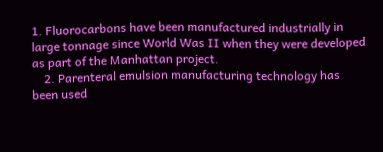1. Fluorocarbons have been manufactured industrially in large tonnage since World Was II when they were developed as part of the Manhattan project.
    2. Parenteral emulsion manufacturing technology has been used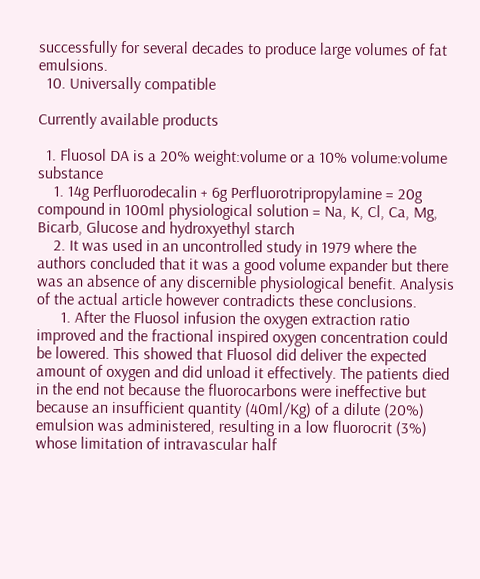successfully for several decades to produce large volumes of fat emulsions.
  10. Universally compatible

Currently available products

  1. Fluosol DA is a 20% weight:volume or a 10% volume:volume substance
    1. 14g Perfluorodecalin + 6g Perfluorotripropylamine = 20g compound in 100ml physiological solution = Na, K, Cl, Ca, Mg, Bicarb, Glucose and hydroxyethyl starch
    2. It was used in an uncontrolled study in 1979 where the authors concluded that it was a good volume expander but there was an absence of any discernible physiological benefit. Analysis of the actual article however contradicts these conclusions.
      1. After the Fluosol infusion the oxygen extraction ratio improved and the fractional inspired oxygen concentration could be lowered. This showed that Fluosol did deliver the expected amount of oxygen and did unload it effectively. The patients died in the end not because the fluorocarbons were ineffective but because an insufficient quantity (40ml/Kg) of a dilute (20%) emulsion was administered, resulting in a low fluorocrit (3%) whose limitation of intravascular half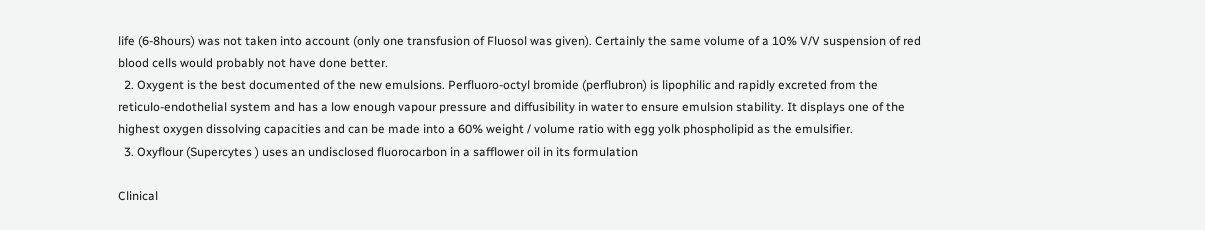life (6-8hours) was not taken into account (only one transfusion of Fluosol was given). Certainly the same volume of a 10% V/V suspension of red blood cells would probably not have done better.
  2. Oxygent is the best documented of the new emulsions. Perfluoro-octyl bromide (perflubron) is lipophilic and rapidly excreted from the reticulo-endothelial system and has a low enough vapour pressure and diffusibility in water to ensure emulsion stability. It displays one of the highest oxygen dissolving capacities and can be made into a 60% weight / volume ratio with egg yolk phospholipid as the emulsifier.
  3. Oxyflour (Supercytes ) uses an undisclosed fluorocarbon in a safflower oil in its formulation

Clinical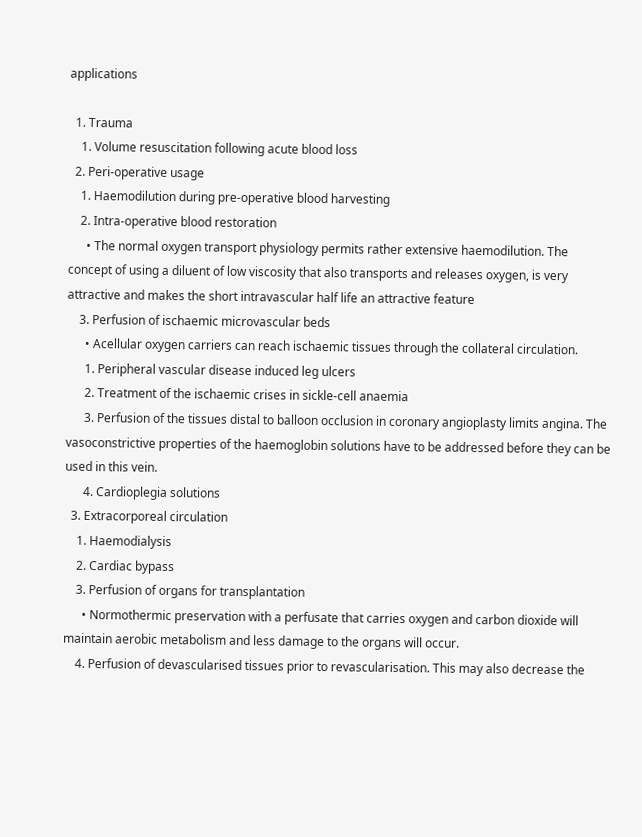applications

  1. Trauma
    1. Volume resuscitation following acute blood loss
  2. Peri-operative usage
    1. Haemodilution during pre-operative blood harvesting
    2. Intra-operative blood restoration
      • The normal oxygen transport physiology permits rather extensive haemodilution. The concept of using a diluent of low viscosity that also transports and releases oxygen, is very attractive and makes the short intravascular half life an attractive feature
    3. Perfusion of ischaemic microvascular beds
      • Acellular oxygen carriers can reach ischaemic tissues through the collateral circulation.
      1. Peripheral vascular disease induced leg ulcers
      2. Treatment of the ischaemic crises in sickle-cell anaemia
      3. Perfusion of the tissues distal to balloon occlusion in coronary angioplasty limits angina. The vasoconstrictive properties of the haemoglobin solutions have to be addressed before they can be used in this vein.
      4. Cardioplegia solutions
  3. Extracorporeal circulation
    1. Haemodialysis
    2. Cardiac bypass
    3. Perfusion of organs for transplantation
      • Normothermic preservation with a perfusate that carries oxygen and carbon dioxide will maintain aerobic metabolism and less damage to the organs will occur.
    4. Perfusion of devascularised tissues prior to revascularisation. This may also decrease the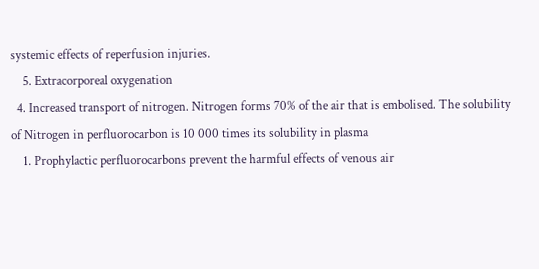systemic effects of reperfusion injuries.
    5. Extracorporeal oxygenation
  4. Increased transport of nitrogen. Nitrogen forms 70% of the air that is embolised. The solubility of Nitrogen in perfluorocarbon is 10 000 times its solubility in plasma
    1. Prophylactic perfluorocarbons prevent the harmful effects of venous air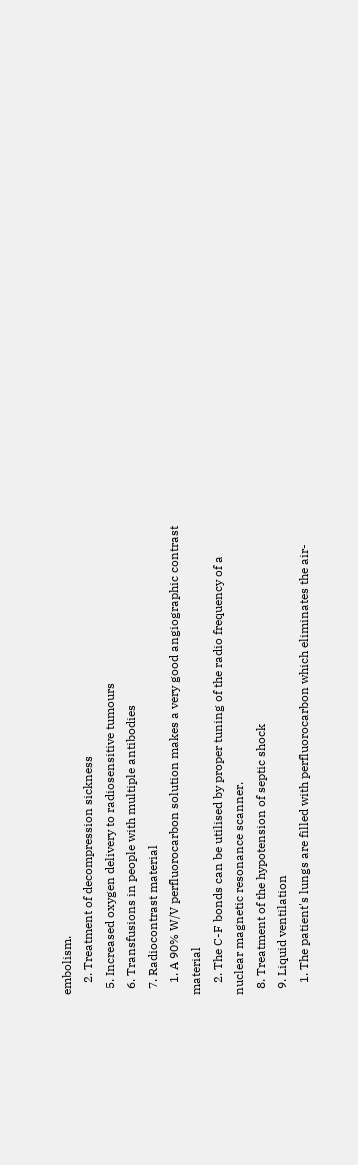embolism.
    2. Treatment of decompression sickness
  5. Increased oxygen delivery to radiosensitive tumours
  6. Transfusions in people with multiple antibodies
  7. Radiocontrast material
    1. A 90% W/V perfluorocarbon solution makes a very good angiographic contrast material
    2. The C-F bonds can be utilised by proper tuning of the radio frequency of a nuclear magnetic resonance scanner.
  8. Treatment of the hypotension of septic shock
  9. Liquid ventilation
    1. The patient's lungs are filled with perfluorocarbon which eliminates the air-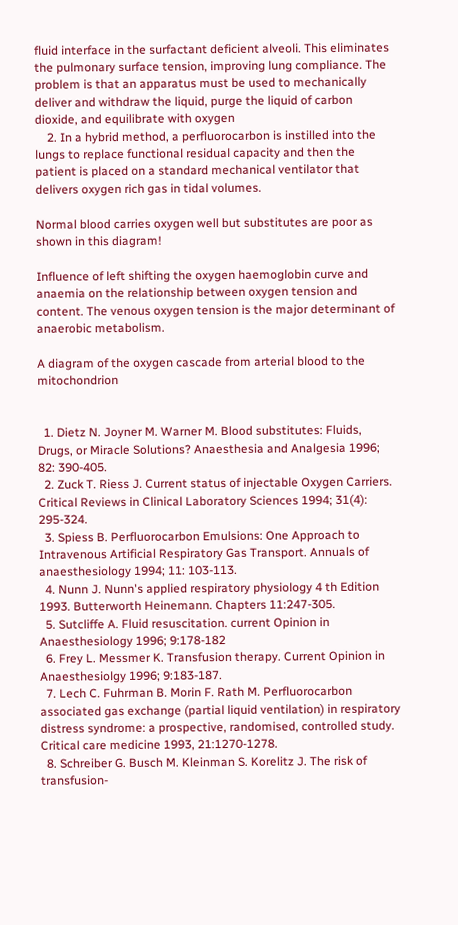fluid interface in the surfactant deficient alveoli. This eliminates the pulmonary surface tension, improving lung compliance. The problem is that an apparatus must be used to mechanically deliver and withdraw the liquid, purge the liquid of carbon dioxide, and equilibrate with oxygen
    2. In a hybrid method, a perfluorocarbon is instilled into the lungs to replace functional residual capacity and then the patient is placed on a standard mechanical ventilator that delivers oxygen rich gas in tidal volumes.

Normal blood carries oxygen well but substitutes are poor as shown in this diagram!

Influence of left shifting the oxygen haemoglobin curve and anaemia on the relationship between oxygen tension and content. The venous oxygen tension is the major determinant of anaerobic metabolism.

A diagram of the oxygen cascade from arterial blood to the mitochondrion


  1. Dietz N. Joyner M. Warner M. Blood substitutes: Fluids, Drugs, or Miracle Solutions? Anaesthesia and Analgesia 1996; 82: 390-405.
  2. Zuck T. Riess J. Current status of injectable Oxygen Carriers. Critical Reviews in Clinical Laboratory Sciences 1994; 31(4): 295-324.
  3. Spiess B. Perfluorocarbon Emulsions: One Approach to Intravenous Artificial Respiratory Gas Transport. Annuals of anaesthesiology 1994; 11: 103-113.
  4. Nunn J. Nunn's applied respiratory physiology 4 th Edition 1993. Butterworth Heinemann. Chapters 11:247-305.
  5. Sutcliffe A. Fluid resuscitation. current Opinion in Anaesthesiology 1996; 9:178-182
  6. Frey L. Messmer K. Transfusion therapy. Current Opinion in Anaesthesiolgy 1996; 9:183-187.
  7. Lech C. Fuhrman B. Morin F. Rath M. Perfluorocarbon associated gas exchange (partial liquid ventilation) in respiratory distress syndrome: a prospective, randomised, controlled study. Critical care medicine 1993, 21:1270-1278.
  8. Schreiber G. Busch M. Kleinman S. Korelitz J. The risk of transfusion-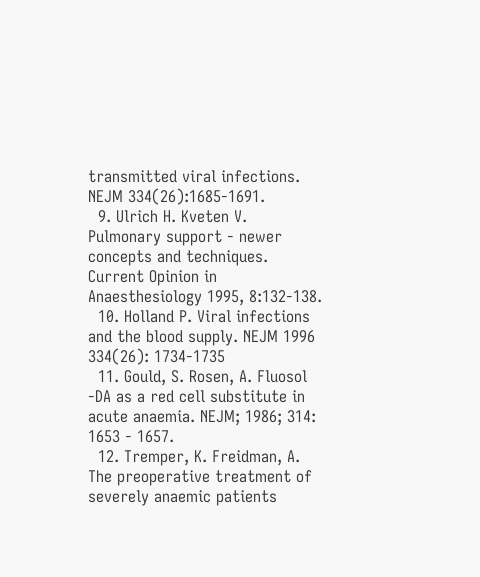transmitted viral infections. NEJM 334(26):1685-1691.
  9. Ulrich H. Kveten V. Pulmonary support - newer concepts and techniques. Current Opinion in Anaesthesiology 1995, 8:132-138.
  10. Holland P. Viral infections and the blood supply. NEJM 1996 334(26): 1734-1735
  11. Gould, S. Rosen, A. Fluosol -DA as a red cell substitute in acute anaemia. NEJM; 1986; 314: 1653 - 1657.
  12. Tremper, K. Freidman, A. The preoperative treatment of severely anaemic patients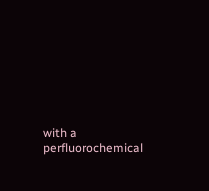with a perfluorochemical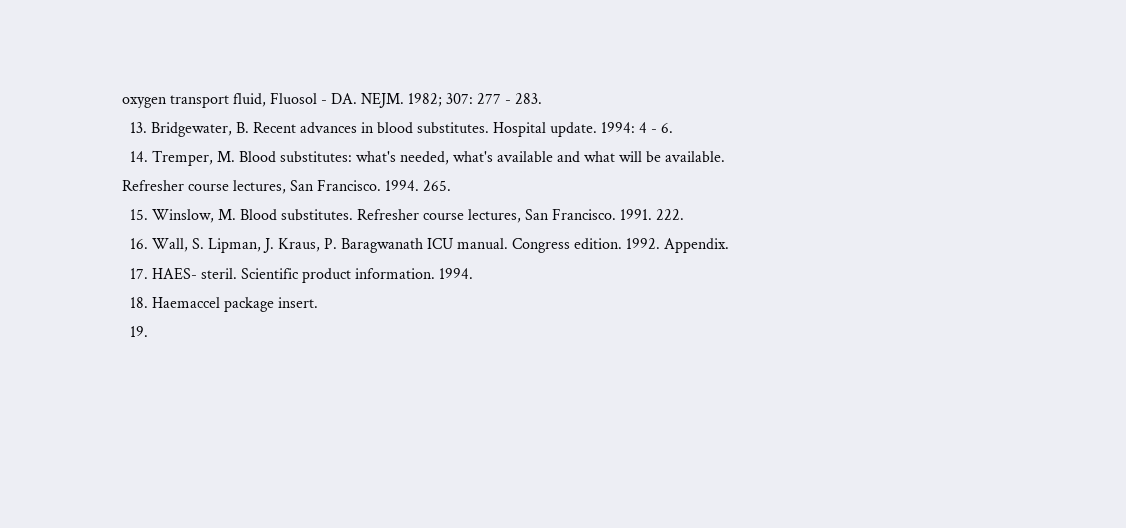oxygen transport fluid, Fluosol - DA. NEJM. 1982; 307: 277 - 283.
  13. Bridgewater, B. Recent advances in blood substitutes. Hospital update. 1994: 4 - 6.
  14. Tremper, M. Blood substitutes: what's needed, what's available and what will be available. Refresher course lectures, San Francisco. 1994. 265.
  15. Winslow, M. Blood substitutes. Refresher course lectures, San Francisco. 1991. 222.
  16. Wall, S. Lipman, J. Kraus, P. Baragwanath ICU manual. Congress edition. 1992. Appendix.
  17. HAES- steril. Scientific product information. 1994.
  18. Haemaccel package insert.
  19.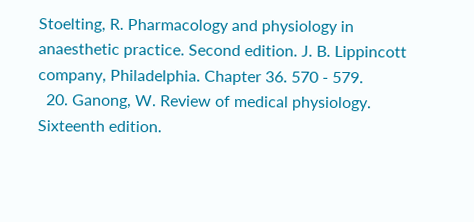Stoelting, R. Pharmacology and physiology in anaesthetic practice. Second edition. J. B. Lippincott company, Philadelphia. Chapter 36. 570 - 579.
  20. Ganong, W. Review of medical physiology. Sixteenth edition.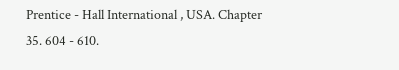Prentice - Hall International , USA. Chapter 35. 604 - 610.